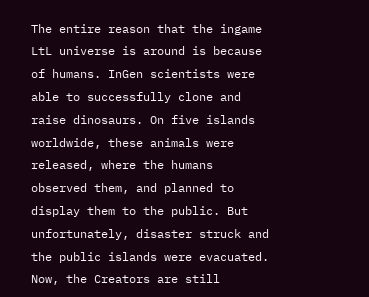The entire reason that the ingame LtL universe is around is because of humans. InGen scientists were able to successfully clone and raise dinosaurs. On five islands worldwide, these animals were released, where the humans observed them, and planned to display them to the public. But unfortunately, disaster struck and the public islands were evacuated. Now, the Creators are still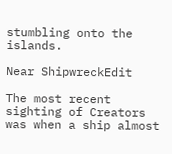stumbling onto the islands.

Near ShipwreckEdit

The most recent sighting of Creators was when a ship almost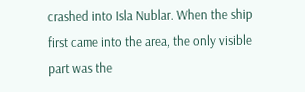crashed into Isla Nublar. When the ship first came into the area, the only visible part was the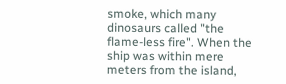smoke, which many dinosaurs called "the flame-less fire". When the ship was within mere meters from the island,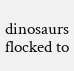dinosaurs flocked to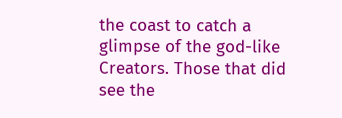the coast to catch a glimpse of the god-like Creators. Those that did see the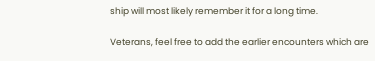ship will most likely remember it for a long time.

Veterans, feel free to add the earlier encounters which are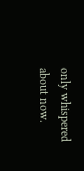only whispered about now.